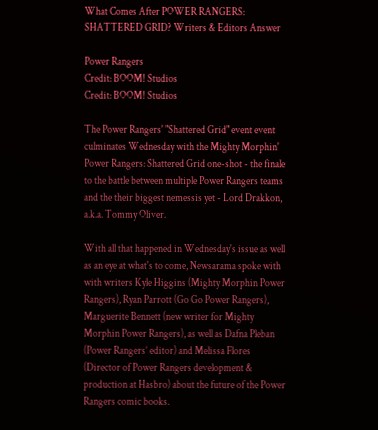What Comes After POWER RANGERS: SHATTERED GRID? Writers & Editors Answer

Power Rangers
Credit: BOOM! Studios
Credit: BOOM! Studios

The Power Rangers' "Shattered Grid" event event culminates Wednesday with the Mighty Morphin' Power Rangers: Shattered Grid one-shot - the finale to the battle between multiple Power Rangers teams and the their biggest nemessis yet - Lord Drakkon, a.k.a. Tommy Oliver.

With all that happened in Wednesday's issue as well as an eye at what's to come, Newsarama spoke with with writers Kyle Higgins (Mighty Morphin Power Rangers), Ryan Parrott (Go Go Power Rangers), Marguerite Bennett (new writer for Mighty Morphin Power Rangers), as well as Dafna Pleban (Power Rangers’ editor) and Melissa Flores (Director of Power Rangers development & production at Hasbro) about the future of the Power Rangers comic books.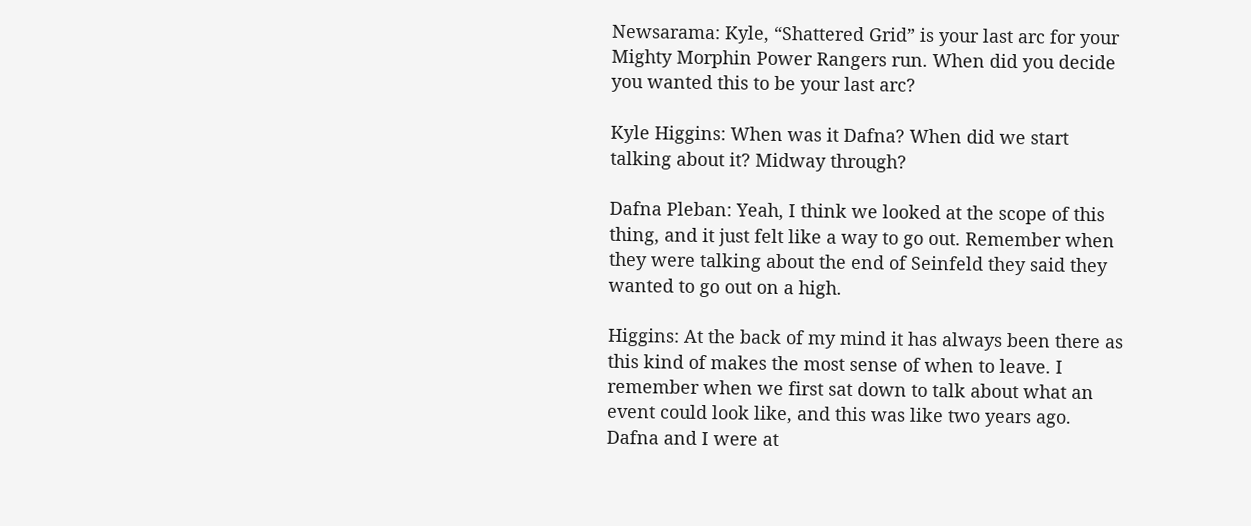Newsarama: Kyle, “Shattered Grid” is your last arc for your Mighty Morphin Power Rangers run. When did you decide you wanted this to be your last arc?

Kyle Higgins: When was it Dafna? When did we start talking about it? Midway through?

Dafna Pleban: Yeah, I think we looked at the scope of this thing, and it just felt like a way to go out. Remember when they were talking about the end of Seinfeld they said they wanted to go out on a high.

Higgins: At the back of my mind it has always been there as this kind of makes the most sense of when to leave. I remember when we first sat down to talk about what an event could look like, and this was like two years ago. Dafna and I were at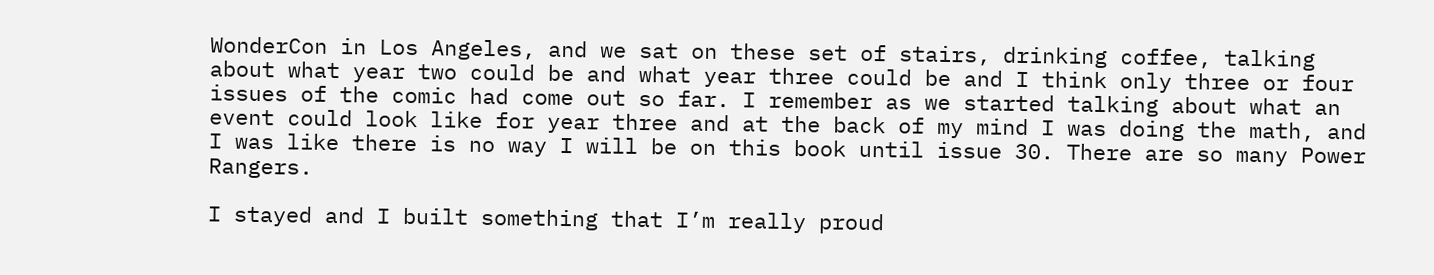WonderCon in Los Angeles, and we sat on these set of stairs, drinking coffee, talking about what year two could be and what year three could be and I think only three or four issues of the comic had come out so far. I remember as we started talking about what an event could look like for year three and at the back of my mind I was doing the math, and I was like there is no way I will be on this book until issue 30. There are so many Power Rangers.

I stayed and I built something that I’m really proud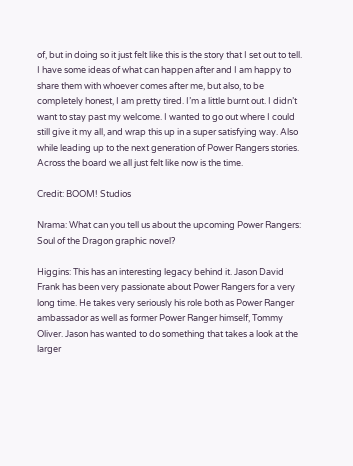of, but in doing so it just felt like this is the story that I set out to tell. I have some ideas of what can happen after and I am happy to share them with whoever comes after me, but also, to be completely honest, I am pretty tired. I’m a little burnt out. I didn’t want to stay past my welcome. I wanted to go out where I could still give it my all, and wrap this up in a super satisfying way. Also while leading up to the next generation of Power Rangers stories. Across the board we all just felt like now is the time.

Credit: BOOM! Studios

Nrama: What can you tell us about the upcoming Power Rangers: Soul of the Dragon graphic novel?

Higgins: This has an interesting legacy behind it. Jason David Frank has been very passionate about Power Rangers for a very long time. He takes very seriously his role both as Power Ranger ambassador as well as former Power Ranger himself, Tommy Oliver. Jason has wanted to do something that takes a look at the larger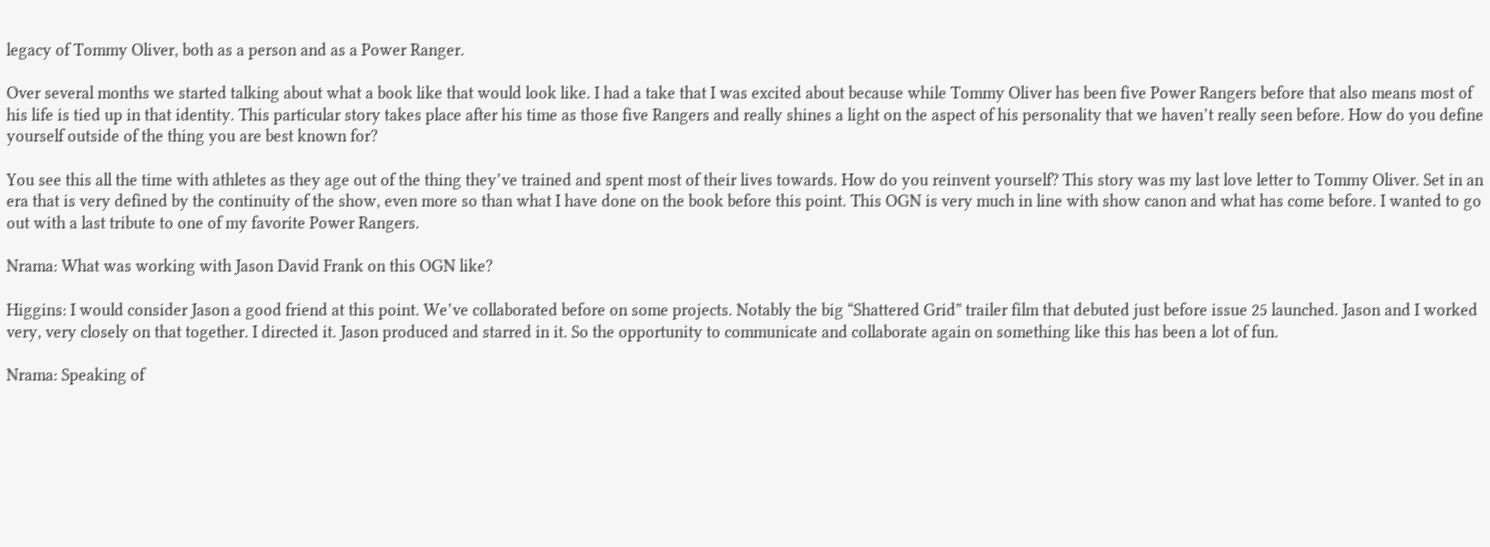legacy of Tommy Oliver, both as a person and as a Power Ranger.

Over several months we started talking about what a book like that would look like. I had a take that I was excited about because while Tommy Oliver has been five Power Rangers before that also means most of his life is tied up in that identity. This particular story takes place after his time as those five Rangers and really shines a light on the aspect of his personality that we haven’t really seen before. How do you define yourself outside of the thing you are best known for?

You see this all the time with athletes as they age out of the thing they’ve trained and spent most of their lives towards. How do you reinvent yourself? This story was my last love letter to Tommy Oliver. Set in an era that is very defined by the continuity of the show, even more so than what I have done on the book before this point. This OGN is very much in line with show canon and what has come before. I wanted to go out with a last tribute to one of my favorite Power Rangers.

Nrama: What was working with Jason David Frank on this OGN like?

Higgins: I would consider Jason a good friend at this point. We’ve collaborated before on some projects. Notably the big “Shattered Grid” trailer film that debuted just before issue 25 launched. Jason and I worked very, very closely on that together. I directed it. Jason produced and starred in it. So the opportunity to communicate and collaborate again on something like this has been a lot of fun.

Nrama: Speaking of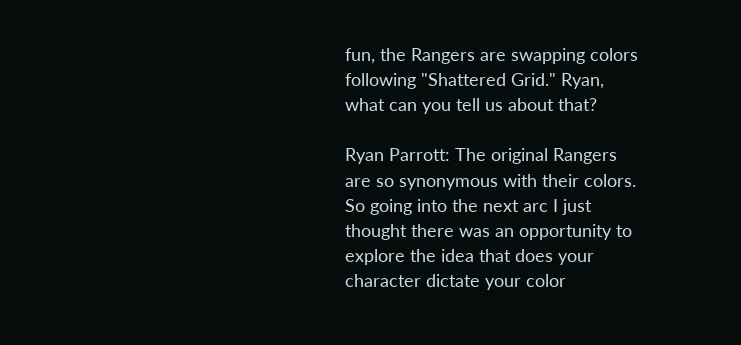fun, the Rangers are swapping colors following "Shattered Grid." Ryan, what can you tell us about that?

Ryan Parrott: The original Rangers are so synonymous with their colors. So going into the next arc I just thought there was an opportunity to explore the idea that does your character dictate your color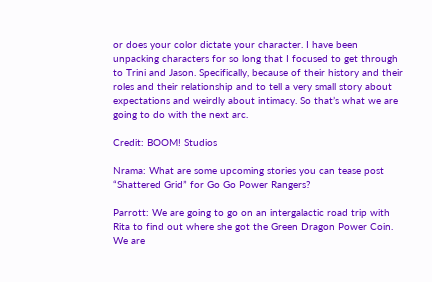or does your color dictate your character. I have been unpacking characters for so long that I focused to get through to Trini and Jason. Specifically, because of their history and their roles and their relationship and to tell a very small story about expectations and weirdly about intimacy. So that’s what we are going to do with the next arc.

Credit: BOOM! Studios

Nrama: What are some upcoming stories you can tease post “Shattered Grid” for Go Go Power Rangers?

Parrott: We are going to go on an intergalactic road trip with Rita to find out where she got the Green Dragon Power Coin. We are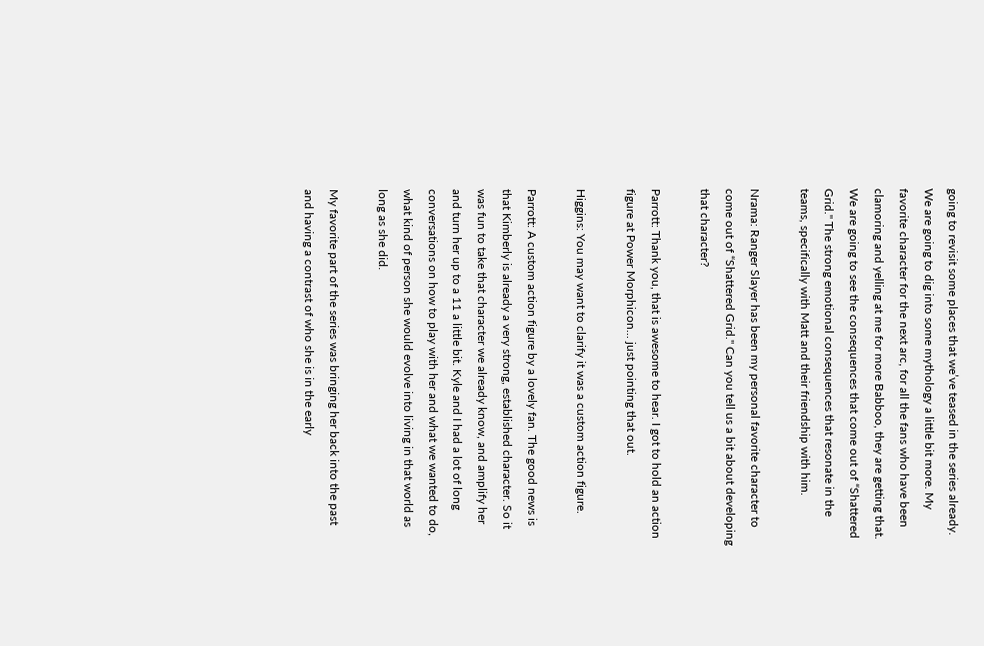going to revisit some places that we’ve teased in the series already. We are going to dig into some mythology a little bit more. My favorite character for the next arc, for all the fans who have been clamoring and yelling at me for more Babboo, they are getting that. We are going to see the consequences that come out of “Shattered Grid." The strong emotional consequences that resonate in the teams, specifically with Matt and their friendship with him.

Nrama: Ranger Slayer has been my personal favorite character to come out of “Shattered Grid." Can you tell us a bit about developing that character?

Parrott: Thank you, that is awesome to hear. I got to hold an action figure at Power Morphicon... just pointing that out.

Higgins: You may want to clarify it was a custom action figure.

Parrott: A custom action figure by a lovely fan. The good news is that Kimberly is already a very strong, established character. So it was fun to take that character we already know, and amplify her and turn her up to a 11 a little bit. Kyle and I had a lot of long conversations on how to play with her and what we wanted to do, what kind of person she would evolve into living in that world as long as she did.

My favorite part of the series was bringing her back into the past and having a contrast of who she is in the early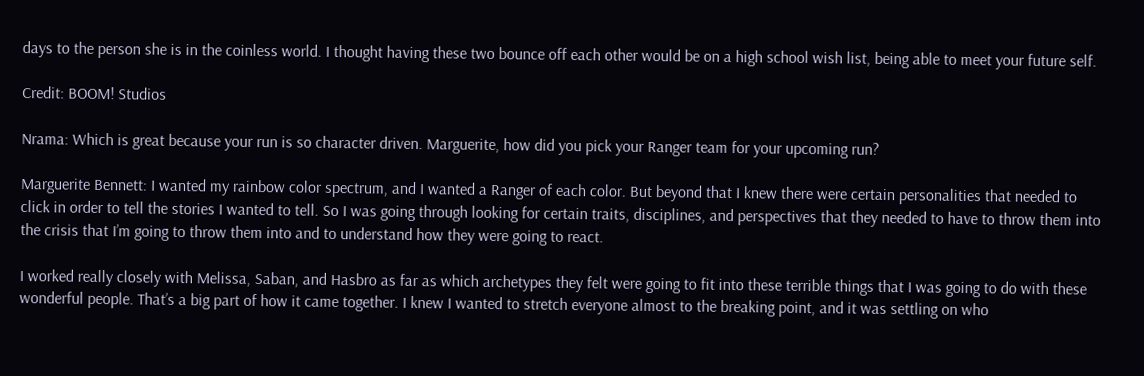days to the person she is in the coinless world. I thought having these two bounce off each other would be on a high school wish list, being able to meet your future self.

Credit: BOOM! Studios

Nrama: Which is great because your run is so character driven. Marguerite, how did you pick your Ranger team for your upcoming run?

Marguerite Bennett: I wanted my rainbow color spectrum, and I wanted a Ranger of each color. But beyond that I knew there were certain personalities that needed to click in order to tell the stories I wanted to tell. So I was going through looking for certain traits, disciplines, and perspectives that they needed to have to throw them into the crisis that I’m going to throw them into and to understand how they were going to react.

I worked really closely with Melissa, Saban, and Hasbro as far as which archetypes they felt were going to fit into these terrible things that I was going to do with these wonderful people. That’s a big part of how it came together. I knew I wanted to stretch everyone almost to the breaking point, and it was settling on who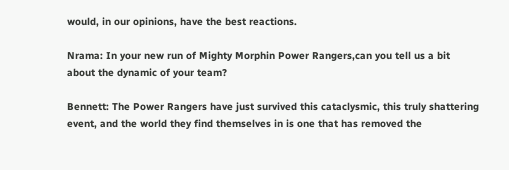would, in our opinions, have the best reactions.

Nrama: In your new run of Mighty Morphin Power Rangers,can you tell us a bit about the dynamic of your team?

Bennett: The Power Rangers have just survived this cataclysmic, this truly shattering event, and the world they find themselves in is one that has removed the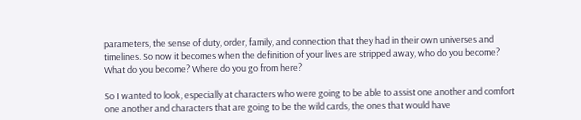parameters, the sense of duty, order, family, and connection that they had in their own universes and timelines. So now it becomes when the definition of your lives are stripped away, who do you become? What do you become? Where do you go from here?

So I wanted to look, especially at characters who were going to be able to assist one another and comfort one another and characters that are going to be the wild cards, the ones that would have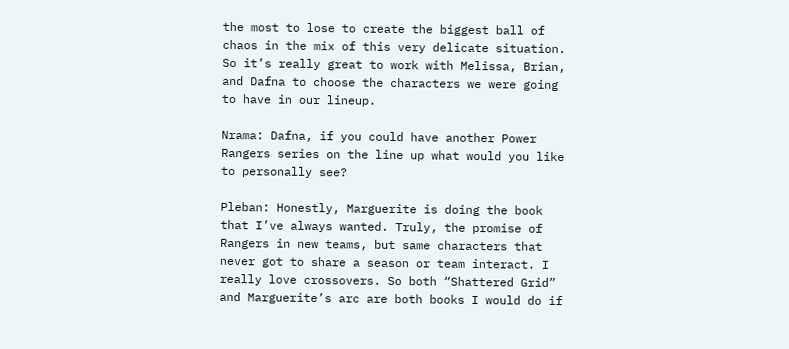the most to lose to create the biggest ball of chaos in the mix of this very delicate situation. So it’s really great to work with Melissa, Brian, and Dafna to choose the characters we were going to have in our lineup.

Nrama: Dafna, if you could have another Power Rangers series on the line up what would you like to personally see?

Pleban: Honestly, Marguerite is doing the book that I’ve always wanted. Truly, the promise of Rangers in new teams, but same characters that never got to share a season or team interact. I really love crossovers. So both “Shattered Grid” and Marguerite’s arc are both books I would do if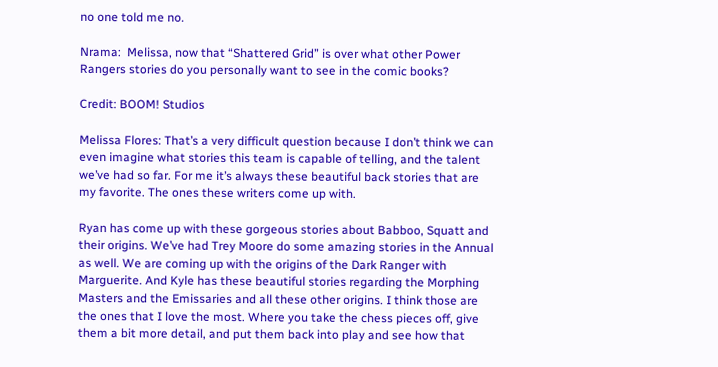no one told me no.

Nrama:  Melissa, now that “Shattered Grid” is over what other Power Rangers stories do you personally want to see in the comic books?

Credit: BOOM! Studios

Melissa Flores: That’s a very difficult question because I don’t think we can even imagine what stories this team is capable of telling, and the talent we’ve had so far. For me it’s always these beautiful back stories that are my favorite. The ones these writers come up with.

Ryan has come up with these gorgeous stories about Babboo, Squatt and their origins. We’ve had Trey Moore do some amazing stories in the Annual as well. We are coming up with the origins of the Dark Ranger with Marguerite. And Kyle has these beautiful stories regarding the Morphing Masters and the Emissaries and all these other origins. I think those are the ones that I love the most. Where you take the chess pieces off, give them a bit more detail, and put them back into play and see how that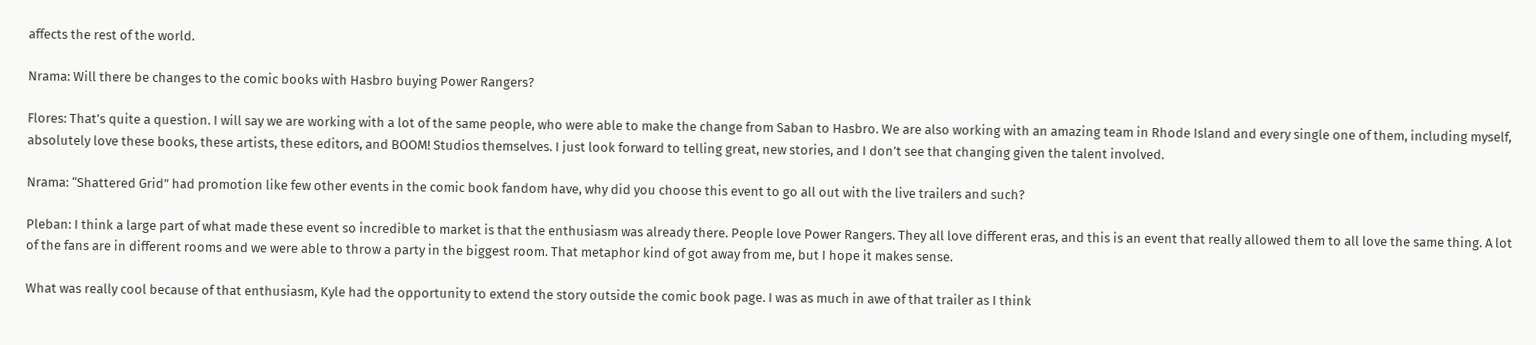affects the rest of the world.

Nrama: Will there be changes to the comic books with Hasbro buying Power Rangers?

Flores: That’s quite a question. I will say we are working with a lot of the same people, who were able to make the change from Saban to Hasbro. We are also working with an amazing team in Rhode Island and every single one of them, including myself, absolutely love these books, these artists, these editors, and BOOM! Studios themselves. I just look forward to telling great, new stories, and I don’t see that changing given the talent involved.

Nrama: “Shattered Grid” had promotion like few other events in the comic book fandom have, why did you choose this event to go all out with the live trailers and such?

Pleban: I think a large part of what made these event so incredible to market is that the enthusiasm was already there. People love Power Rangers. They all love different eras, and this is an event that really allowed them to all love the same thing. A lot of the fans are in different rooms and we were able to throw a party in the biggest room. That metaphor kind of got away from me, but I hope it makes sense.

What was really cool because of that enthusiasm, Kyle had the opportunity to extend the story outside the comic book page. I was as much in awe of that trailer as I think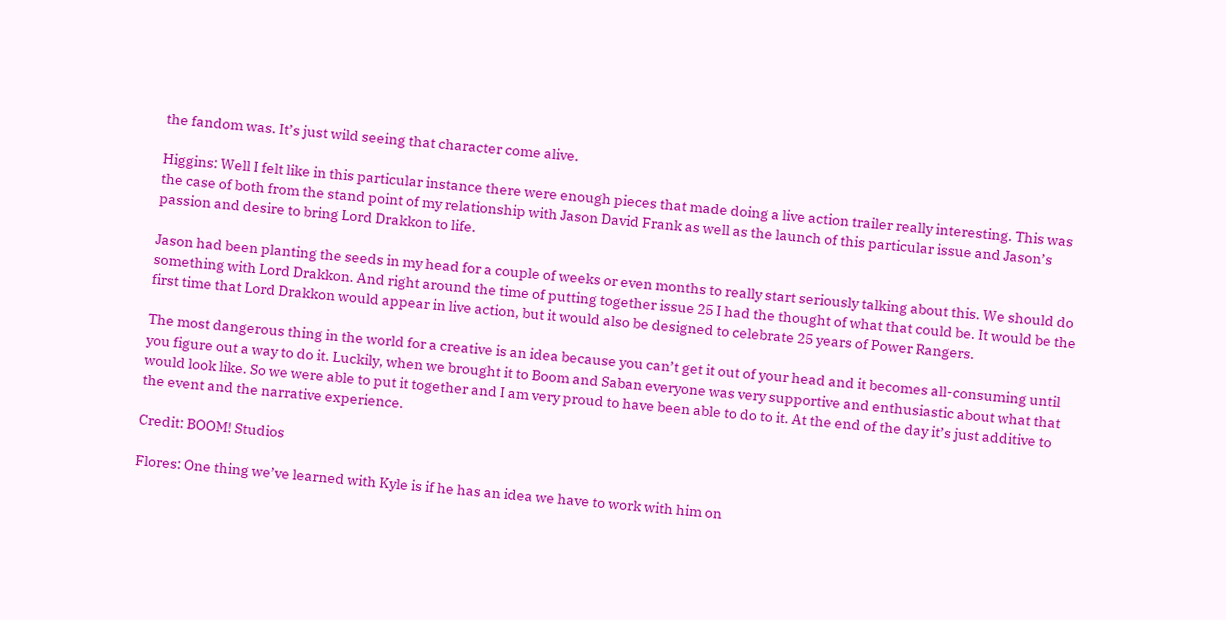the fandom was. It’s just wild seeing that character come alive.

Higgins: Well I felt like in this particular instance there were enough pieces that made doing a live action trailer really interesting. This was the case of both from the stand point of my relationship with Jason David Frank as well as the launch of this particular issue and Jason’s passion and desire to bring Lord Drakkon to life.

Jason had been planting the seeds in my head for a couple of weeks or even months to really start seriously talking about this. We should do something with Lord Drakkon. And right around the time of putting together issue 25 I had the thought of what that could be. It would be the first time that Lord Drakkon would appear in live action, but it would also be designed to celebrate 25 years of Power Rangers.

The most dangerous thing in the world for a creative is an idea because you can’t get it out of your head and it becomes all-consuming until you figure out a way to do it. Luckily, when we brought it to Boom and Saban everyone was very supportive and enthusiastic about what that would look like. So we were able to put it together and I am very proud to have been able to do to it. At the end of the day it’s just additive to the event and the narrative experience.

Credit: BOOM! Studios

Flores: One thing we’ve learned with Kyle is if he has an idea we have to work with him on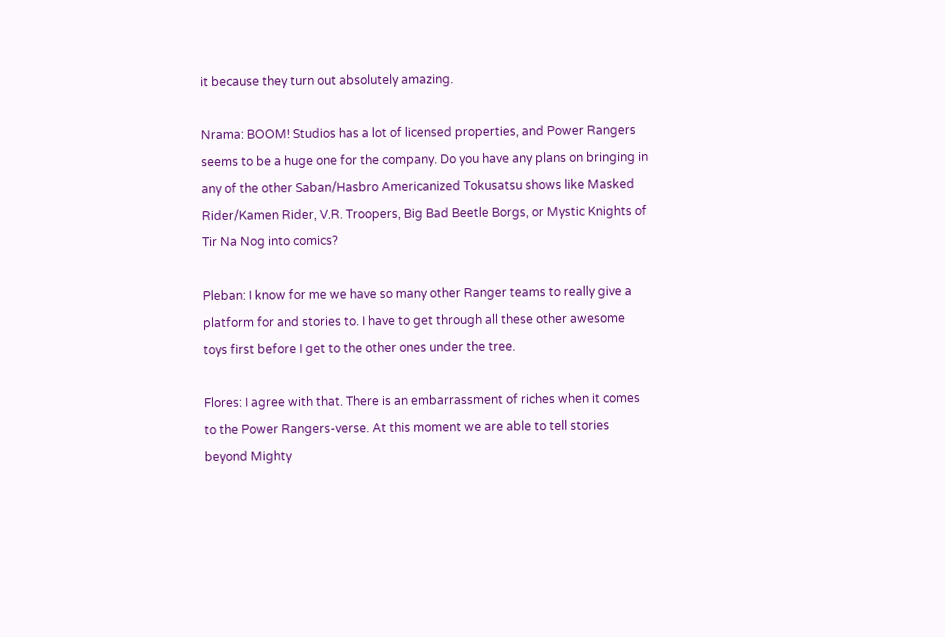it because they turn out absolutely amazing.

Nrama: BOOM! Studios has a lot of licensed properties, and Power Rangers seems to be a huge one for the company. Do you have any plans on bringing in any of the other Saban/Hasbro Americanized Tokusatsu shows like Masked Rider/Kamen Rider, V.R. Troopers, Big Bad Beetle Borgs, or Mystic Knights of Tir Na Nog into comics?

Pleban: I know for me we have so many other Ranger teams to really give a platform for and stories to. I have to get through all these other awesome toys first before I get to the other ones under the tree.

Flores: I agree with that. There is an embarrassment of riches when it comes to the Power Rangers-verse. At this moment we are able to tell stories beyond Mighty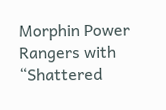Morphin Power Rangers with “Shattered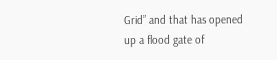Grid” and that has opened up a flood gate of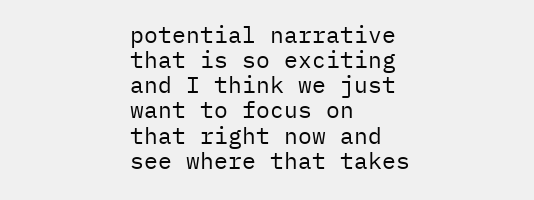potential narrative that is so exciting and I think we just want to focus on that right now and see where that takes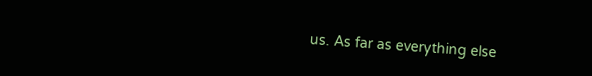us. As far as everything else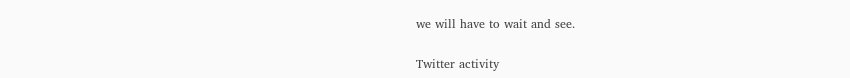we will have to wait and see.

Twitter activity